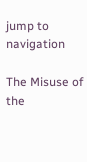jump to navigation

The Misuse of the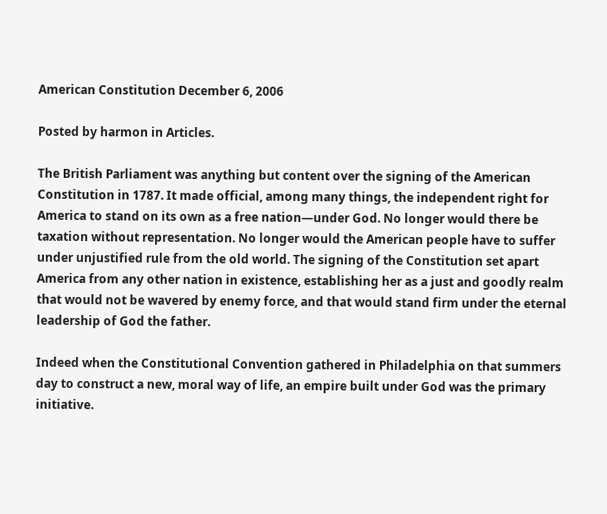American Constitution December 6, 2006

Posted by harmon in Articles.

The British Parliament was anything but content over the signing of the American Constitution in 1787. It made official, among many things, the independent right for America to stand on its own as a free nation—under God. No longer would there be taxation without representation. No longer would the American people have to suffer under unjustified rule from the old world. The signing of the Constitution set apart America from any other nation in existence, establishing her as a just and goodly realm that would not be wavered by enemy force, and that would stand firm under the eternal leadership of God the father.

Indeed when the Constitutional Convention gathered in Philadelphia on that summers day to construct a new, moral way of life, an empire built under God was the primary initiative.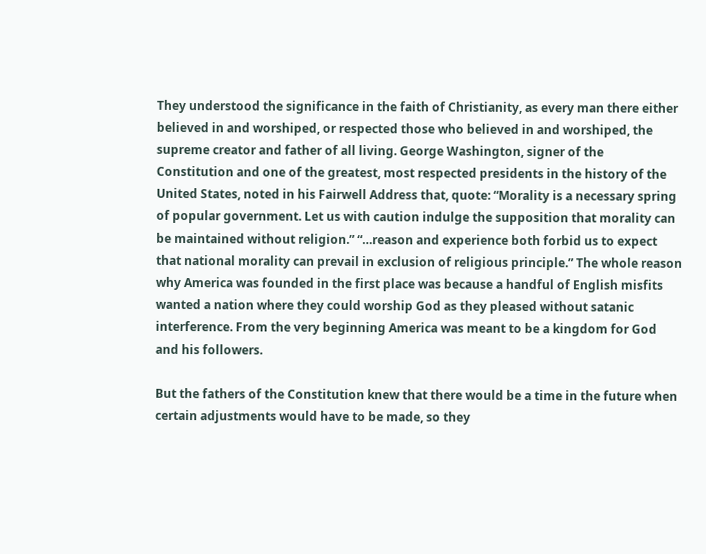They understood the significance in the faith of Christianity, as every man there either believed in and worshiped, or respected those who believed in and worshiped, the supreme creator and father of all living. George Washington, signer of the Constitution and one of the greatest, most respected presidents in the history of the United States, noted in his Fairwell Address that, quote: “Morality is a necessary spring of popular government. Let us with caution indulge the supposition that morality can be maintained without religion.” “…reason and experience both forbid us to expect that national morality can prevail in exclusion of religious principle.” The whole reason why America was founded in the first place was because a handful of English misfits wanted a nation where they could worship God as they pleased without satanic interference. From the very beginning America was meant to be a kingdom for God and his followers.

But the fathers of the Constitution knew that there would be a time in the future when certain adjustments would have to be made, so they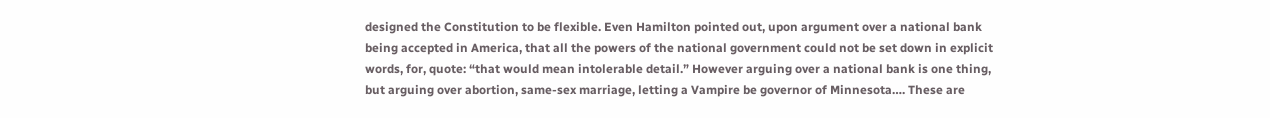designed the Constitution to be flexible. Even Hamilton pointed out, upon argument over a national bank being accepted in America, that all the powers of the national government could not be set down in explicit words, for, quote: “that would mean intolerable detail.” However arguing over a national bank is one thing, but arguing over abortion, same-sex marriage, letting a Vampire be governor of Minnesota…. These are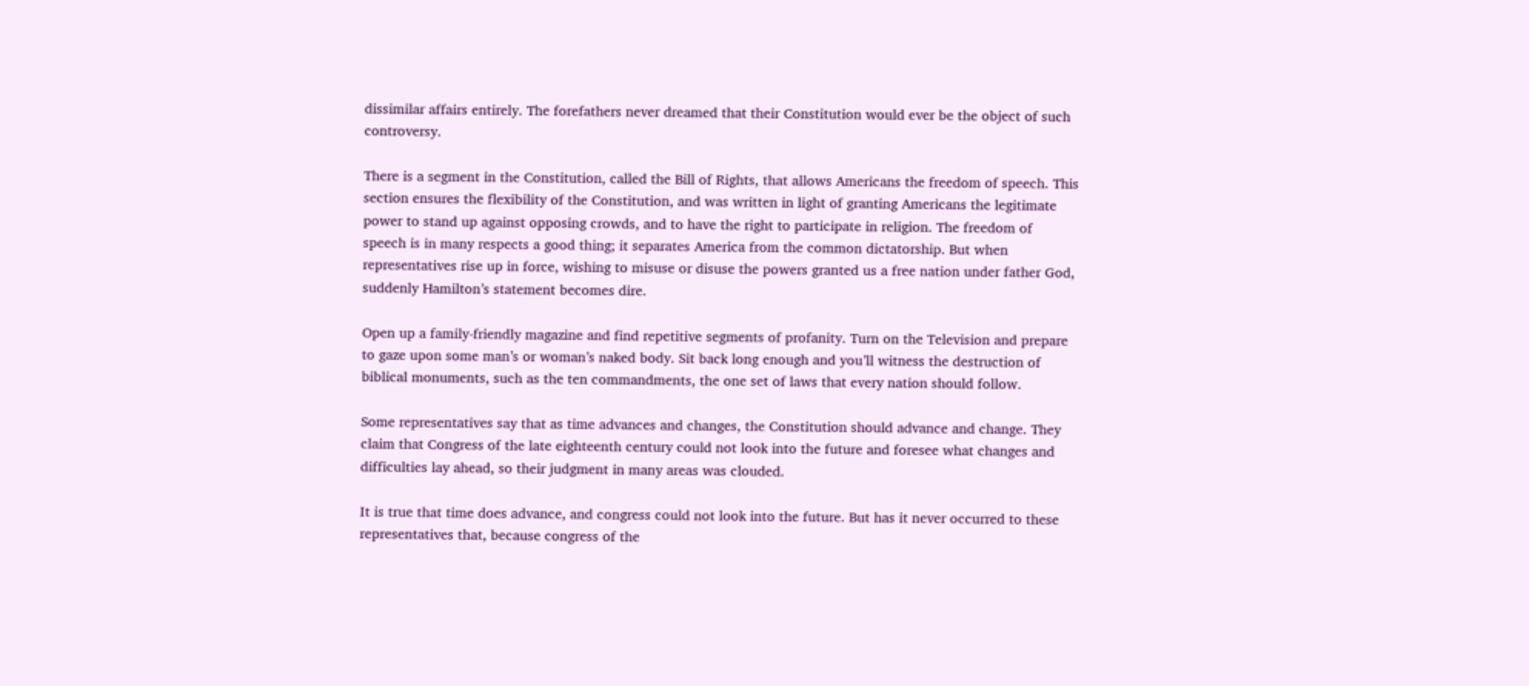dissimilar affairs entirely. The forefathers never dreamed that their Constitution would ever be the object of such controversy.

There is a segment in the Constitution, called the Bill of Rights, that allows Americans the freedom of speech. This section ensures the flexibility of the Constitution, and was written in light of granting Americans the legitimate power to stand up against opposing crowds, and to have the right to participate in religion. The freedom of speech is in many respects a good thing; it separates America from the common dictatorship. But when representatives rise up in force, wishing to misuse or disuse the powers granted us a free nation under father God, suddenly Hamilton’s statement becomes dire.

Open up a family-friendly magazine and find repetitive segments of profanity. Turn on the Television and prepare to gaze upon some man’s or woman’s naked body. Sit back long enough and you’ll witness the destruction of biblical monuments, such as the ten commandments, the one set of laws that every nation should follow.

Some representatives say that as time advances and changes, the Constitution should advance and change. They claim that Congress of the late eighteenth century could not look into the future and foresee what changes and difficulties lay ahead, so their judgment in many areas was clouded.

It is true that time does advance, and congress could not look into the future. But has it never occurred to these representatives that, because congress of the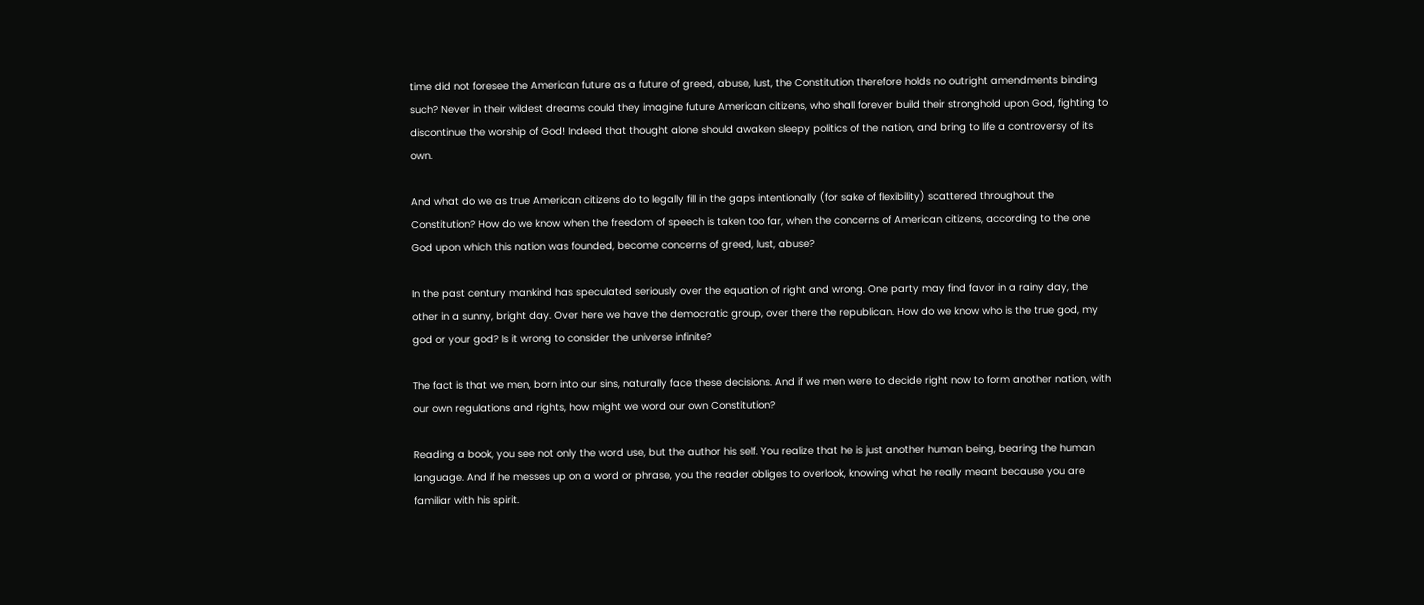time did not foresee the American future as a future of greed, abuse, lust, the Constitution therefore holds no outright amendments binding such? Never in their wildest dreams could they imagine future American citizens, who shall forever build their stronghold upon God, fighting to discontinue the worship of God! Indeed that thought alone should awaken sleepy politics of the nation, and bring to life a controversy of its own.

And what do we as true American citizens do to legally fill in the gaps intentionally (for sake of flexibility) scattered throughout the Constitution? How do we know when the freedom of speech is taken too far, when the concerns of American citizens, according to the one God upon which this nation was founded, become concerns of greed, lust, abuse?

In the past century mankind has speculated seriously over the equation of right and wrong. One party may find favor in a rainy day, the other in a sunny, bright day. Over here we have the democratic group, over there the republican. How do we know who is the true god, my god or your god? Is it wrong to consider the universe infinite?

The fact is that we men, born into our sins, naturally face these decisions. And if we men were to decide right now to form another nation, with our own regulations and rights, how might we word our own Constitution?

Reading a book, you see not only the word use, but the author his self. You realize that he is just another human being, bearing the human language. And if he messes up on a word or phrase, you the reader obliges to overlook, knowing what he really meant because you are familiar with his spirit.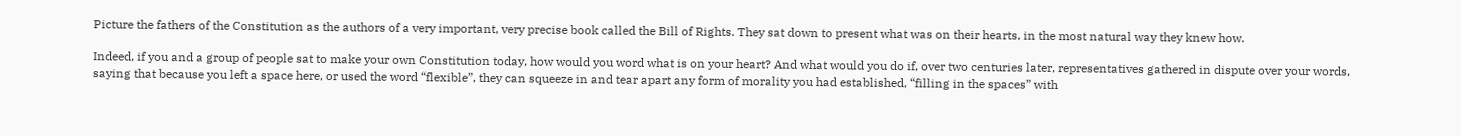Picture the fathers of the Constitution as the authors of a very important, very precise book called the Bill of Rights. They sat down to present what was on their hearts, in the most natural way they knew how.

Indeed, if you and a group of people sat to make your own Constitution today, how would you word what is on your heart? And what would you do if, over two centuries later, representatives gathered in dispute over your words, saying that because you left a space here, or used the word “flexible”, they can squeeze in and tear apart any form of morality you had established, “filling in the spaces” with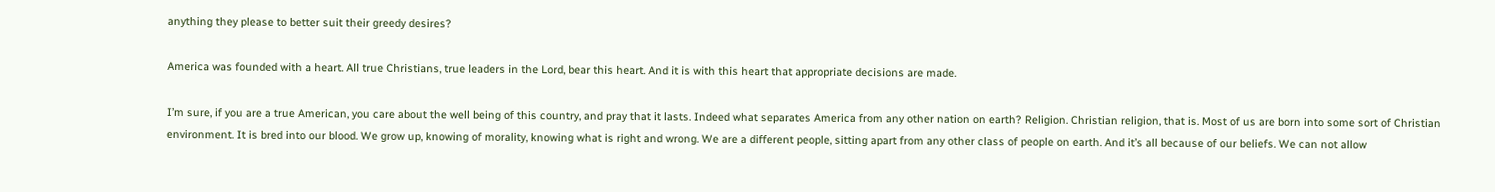anything they please to better suit their greedy desires?

America was founded with a heart. All true Christians, true leaders in the Lord, bear this heart. And it is with this heart that appropriate decisions are made.

I’m sure, if you are a true American, you care about the well being of this country, and pray that it lasts. Indeed what separates America from any other nation on earth? Religion. Christian religion, that is. Most of us are born into some sort of Christian environment. It is bred into our blood. We grow up, knowing of morality, knowing what is right and wrong. We are a different people, sitting apart from any other class of people on earth. And it’s all because of our beliefs. We can not allow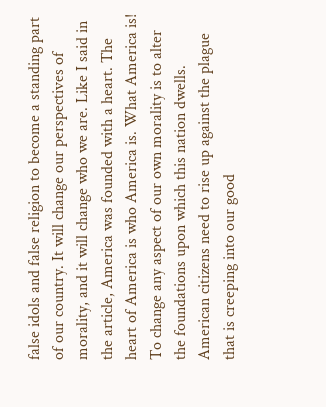false idols and false religion to become a standing part of our country. It will change our perspectives of morality, and it will change who we are. Like I said in the article, America was founded with a heart. The heart of America is who America is. What America is! To change any aspect of our own morality is to alter the foundations upon which this nation dwells. American citizens need to rise up against the plague that is creeping into our good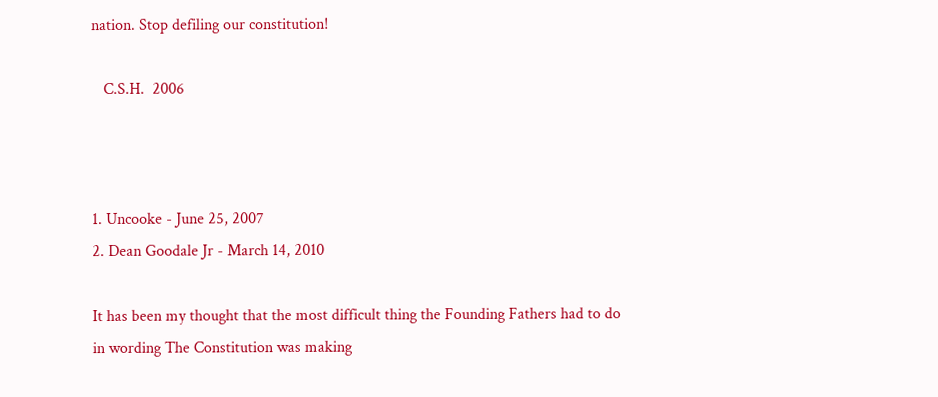nation. Stop defiling our constitution!

   C.S.H.  2006



1. Uncooke - June 25, 2007
2. Dean Goodale Jr - March 14, 2010

It has been my thought that the most difficult thing the Founding Fathers had to do in wording The Constitution was making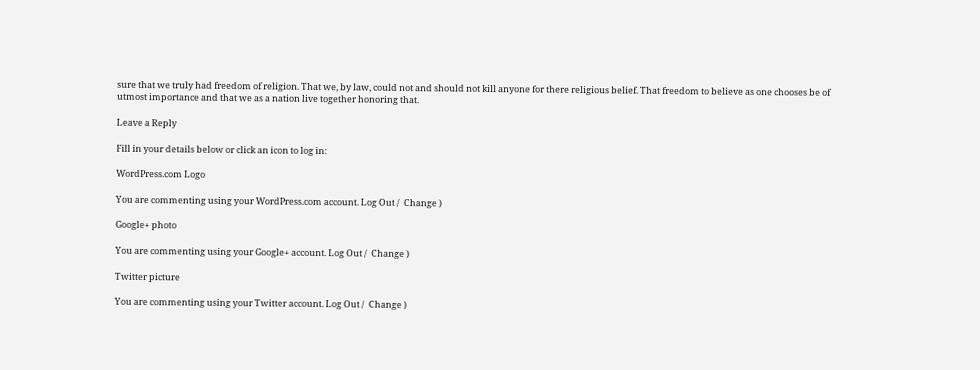sure that we truly had freedom of religion. That we, by law, could not and should not kill anyone for there religious belief. That freedom to believe as one chooses be of utmost importance and that we as a nation live together honoring that.

Leave a Reply

Fill in your details below or click an icon to log in:

WordPress.com Logo

You are commenting using your WordPress.com account. Log Out /  Change )

Google+ photo

You are commenting using your Google+ account. Log Out /  Change )

Twitter picture

You are commenting using your Twitter account. Log Out /  Change )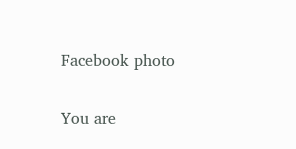Facebook photo

You are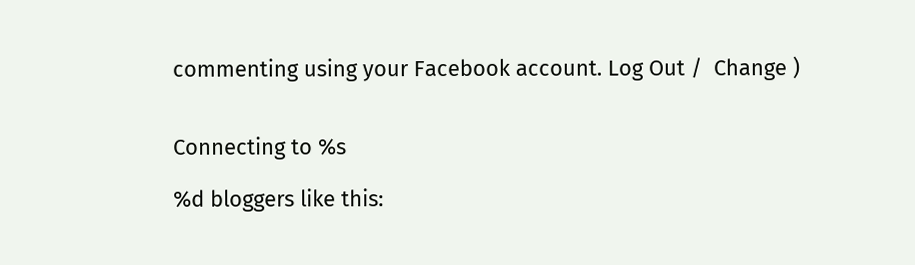commenting using your Facebook account. Log Out /  Change )


Connecting to %s

%d bloggers like this: